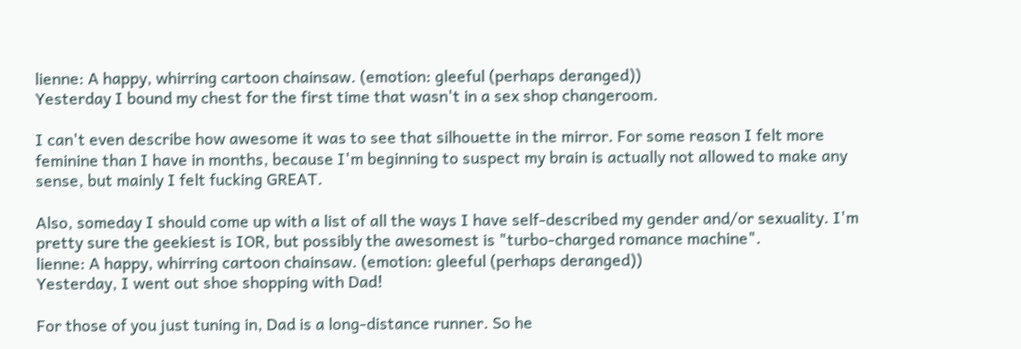lienne: A happy, whirring cartoon chainsaw. (emotion: gleeful (perhaps deranged))
Yesterday I bound my chest for the first time that wasn't in a sex shop changeroom.

I can't even describe how awesome it was to see that silhouette in the mirror. For some reason I felt more feminine than I have in months, because I'm beginning to suspect my brain is actually not allowed to make any sense, but mainly I felt fucking GREAT.

Also, someday I should come up with a list of all the ways I have self-described my gender and/or sexuality. I'm pretty sure the geekiest is IOR, but possibly the awesomest is "turbo-charged romance machine".
lienne: A happy, whirring cartoon chainsaw. (emotion: gleeful (perhaps deranged))
Yesterday, I went out shoe shopping with Dad!

For those of you just tuning in, Dad is a long-distance runner. So he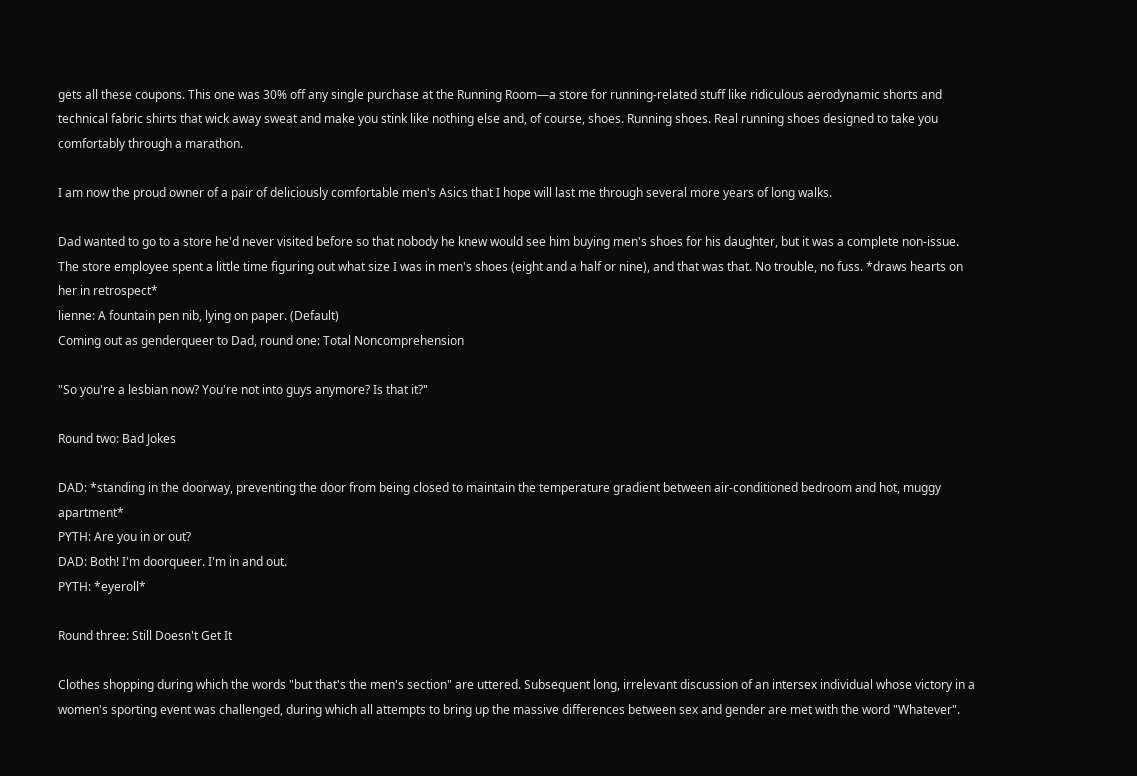gets all these coupons. This one was 30% off any single purchase at the Running Room—a store for running-related stuff like ridiculous aerodynamic shorts and technical fabric shirts that wick away sweat and make you stink like nothing else and, of course, shoes. Running shoes. Real running shoes designed to take you comfortably through a marathon.

I am now the proud owner of a pair of deliciously comfortable men's Asics that I hope will last me through several more years of long walks.

Dad wanted to go to a store he'd never visited before so that nobody he knew would see him buying men's shoes for his daughter, but it was a complete non-issue. The store employee spent a little time figuring out what size I was in men's shoes (eight and a half or nine), and that was that. No trouble, no fuss. *draws hearts on her in retrospect*
lienne: A fountain pen nib, lying on paper. (Default)
Coming out as genderqueer to Dad, round one: Total Noncomprehension

"So you're a lesbian now? You're not into guys anymore? Is that it?"

Round two: Bad Jokes

DAD: *standing in the doorway, preventing the door from being closed to maintain the temperature gradient between air-conditioned bedroom and hot, muggy apartment*
PYTH: Are you in or out?
DAD: Both! I'm doorqueer. I'm in and out.
PYTH: *eyeroll*

Round three: Still Doesn't Get It

Clothes shopping during which the words "but that's the men's section" are uttered. Subsequent long, irrelevant discussion of an intersex individual whose victory in a women's sporting event was challenged, during which all attempts to bring up the massive differences between sex and gender are met with the word "Whatever".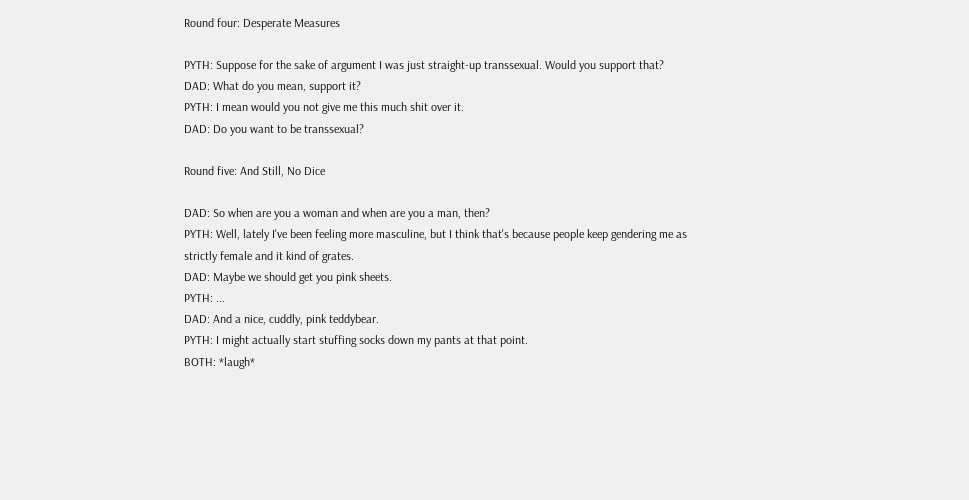Round four: Desperate Measures

PYTH: Suppose for the sake of argument I was just straight-up transsexual. Would you support that?
DAD: What do you mean, support it?
PYTH: I mean would you not give me this much shit over it.
DAD: Do you want to be transsexual?

Round five: And Still, No Dice

DAD: So when are you a woman and when are you a man, then?
PYTH: Well, lately I've been feeling more masculine, but I think that's because people keep gendering me as strictly female and it kind of grates.
DAD: Maybe we should get you pink sheets.
PYTH: ...
DAD: And a nice, cuddly, pink teddybear.
PYTH: I might actually start stuffing socks down my pants at that point.
BOTH: *laugh*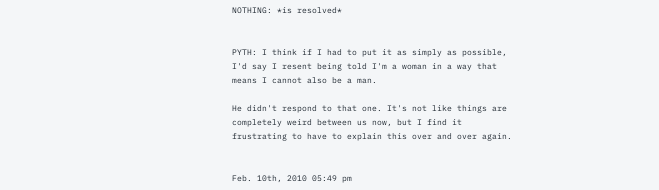NOTHING: *is resolved*


PYTH: I think if I had to put it as simply as possible, I'd say I resent being told I'm a woman in a way that means I cannot also be a man.

He didn't respond to that one. It's not like things are completely weird between us now, but I find it frustrating to have to explain this over and over again.


Feb. 10th, 2010 05:49 pm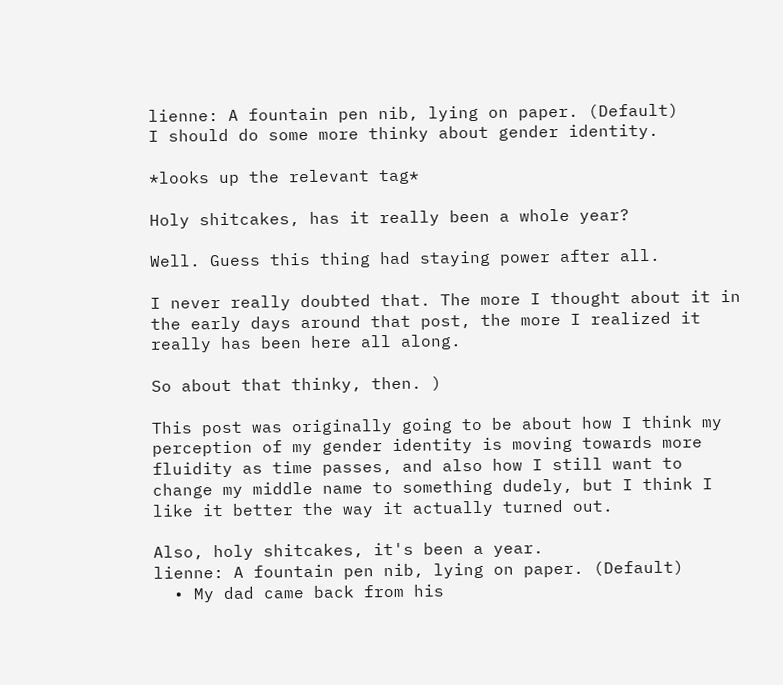lienne: A fountain pen nib, lying on paper. (Default)
I should do some more thinky about gender identity.

*looks up the relevant tag*

Holy shitcakes, has it really been a whole year?

Well. Guess this thing had staying power after all.

I never really doubted that. The more I thought about it in the early days around that post, the more I realized it really has been here all along.

So about that thinky, then. )

This post was originally going to be about how I think my perception of my gender identity is moving towards more fluidity as time passes, and also how I still want to change my middle name to something dudely, but I think I like it better the way it actually turned out.

Also, holy shitcakes, it's been a year.
lienne: A fountain pen nib, lying on paper. (Default)
  • My dad came back from his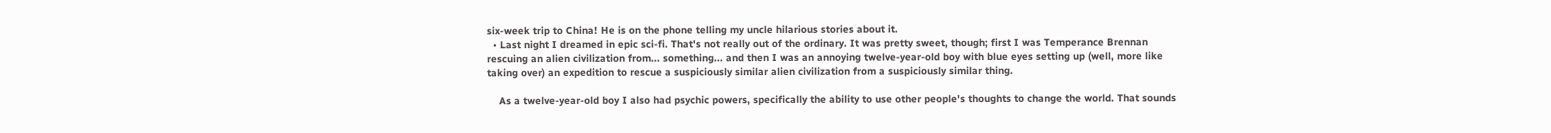six-week trip to China! He is on the phone telling my uncle hilarious stories about it.
  • Last night I dreamed in epic sci-fi. That's not really out of the ordinary. It was pretty sweet, though; first I was Temperance Brennan rescuing an alien civilization from... something... and then I was an annoying twelve-year-old boy with blue eyes setting up (well, more like taking over) an expedition to rescue a suspiciously similar alien civilization from a suspiciously similar thing.

    As a twelve-year-old boy I also had psychic powers, specifically the ability to use other people's thoughts to change the world. That sounds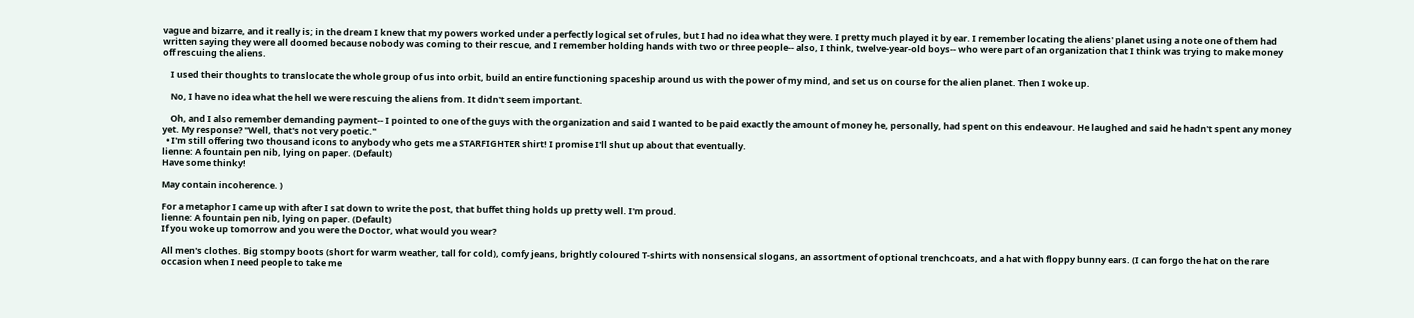vague and bizarre, and it really is; in the dream I knew that my powers worked under a perfectly logical set of rules, but I had no idea what they were. I pretty much played it by ear. I remember locating the aliens' planet using a note one of them had written saying they were all doomed because nobody was coming to their rescue, and I remember holding hands with two or three people-- also, I think, twelve-year-old boys-- who were part of an organization that I think was trying to make money off rescuing the aliens.

    I used their thoughts to translocate the whole group of us into orbit, build an entire functioning spaceship around us with the power of my mind, and set us on course for the alien planet. Then I woke up.

    No, I have no idea what the hell we were rescuing the aliens from. It didn't seem important.

    Oh, and I also remember demanding payment-- I pointed to one of the guys with the organization and said I wanted to be paid exactly the amount of money he, personally, had spent on this endeavour. He laughed and said he hadn't spent any money yet. My response? "Well, that's not very poetic."
  • I'm still offering two thousand icons to anybody who gets me a STARFIGHTER shirt! I promise I'll shut up about that eventually.
lienne: A fountain pen nib, lying on paper. (Default)
Have some thinky!

May contain incoherence. )

For a metaphor I came up with after I sat down to write the post, that buffet thing holds up pretty well. I'm proud.
lienne: A fountain pen nib, lying on paper. (Default)
If you woke up tomorrow and you were the Doctor, what would you wear?

All men's clothes. Big stompy boots (short for warm weather, tall for cold), comfy jeans, brightly coloured T-shirts with nonsensical slogans, an assortment of optional trenchcoats, and a hat with floppy bunny ears. (I can forgo the hat on the rare occasion when I need people to take me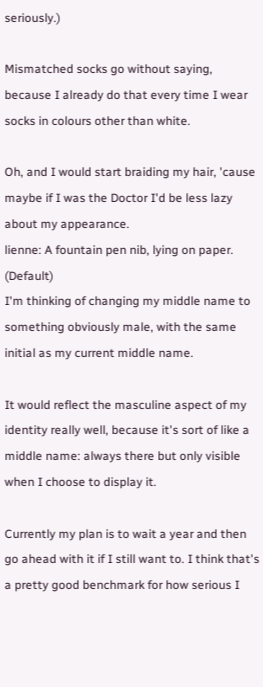seriously.)

Mismatched socks go without saying, because I already do that every time I wear socks in colours other than white.

Oh, and I would start braiding my hair, 'cause maybe if I was the Doctor I'd be less lazy about my appearance.
lienne: A fountain pen nib, lying on paper. (Default)
I'm thinking of changing my middle name to something obviously male, with the same initial as my current middle name.

It would reflect the masculine aspect of my identity really well, because it's sort of like a middle name: always there but only visible when I choose to display it.

Currently my plan is to wait a year and then go ahead with it if I still want to. I think that's a pretty good benchmark for how serious I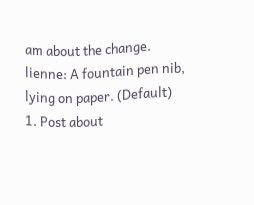am about the change.
lienne: A fountain pen nib, lying on paper. (Default)
1. Post about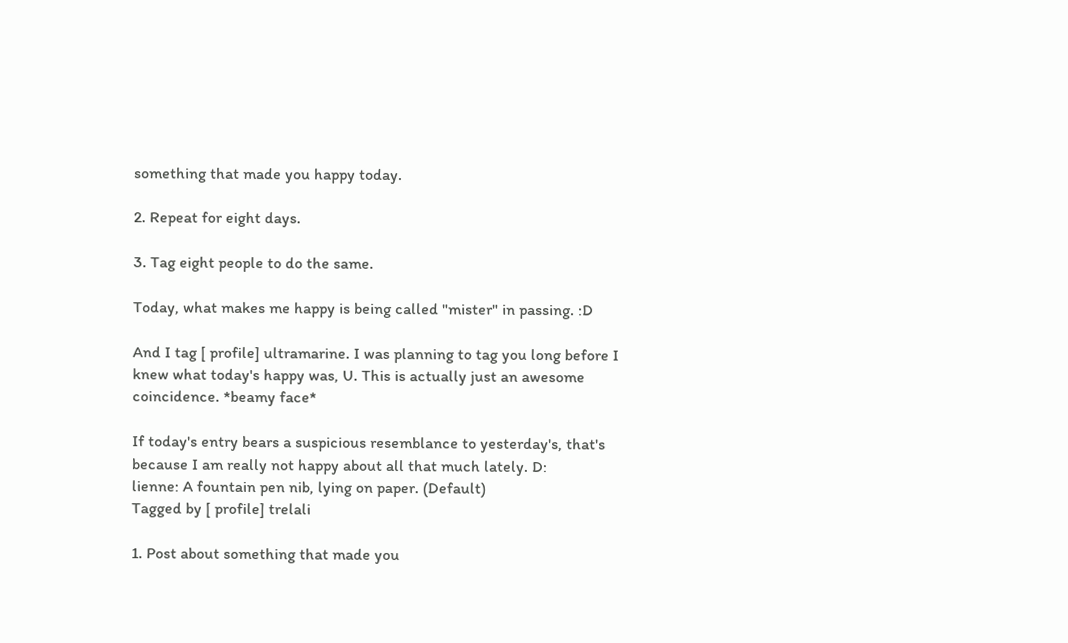something that made you happy today.

2. Repeat for eight days.

3. Tag eight people to do the same.

Today, what makes me happy is being called "mister" in passing. :D

And I tag [ profile] ultramarine. I was planning to tag you long before I knew what today's happy was, U. This is actually just an awesome coincidence. *beamy face*

If today's entry bears a suspicious resemblance to yesterday's, that's because I am really not happy about all that much lately. D:
lienne: A fountain pen nib, lying on paper. (Default)
Tagged by [ profile] trelali

1. Post about something that made you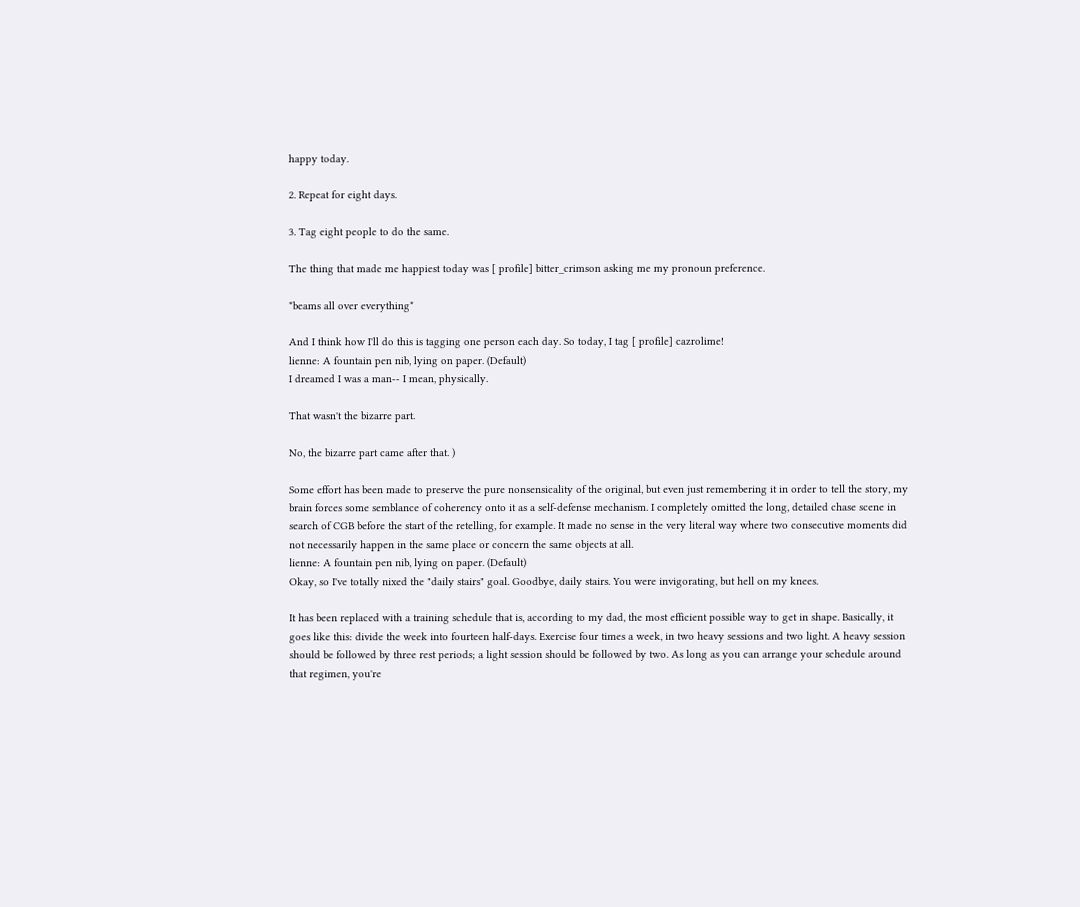happy today.

2. Repeat for eight days.

3. Tag eight people to do the same.

The thing that made me happiest today was [ profile] bitter_crimson asking me my pronoun preference.

*beams all over everything*

And I think how I'll do this is tagging one person each day. So today, I tag [ profile] cazrolime!
lienne: A fountain pen nib, lying on paper. (Default)
I dreamed I was a man-- I mean, physically.

That wasn't the bizarre part.

No, the bizarre part came after that. )

Some effort has been made to preserve the pure nonsensicality of the original, but even just remembering it in order to tell the story, my brain forces some semblance of coherency onto it as a self-defense mechanism. I completely omitted the long, detailed chase scene in search of CGB before the start of the retelling, for example. It made no sense in the very literal way where two consecutive moments did not necessarily happen in the same place or concern the same objects at all.
lienne: A fountain pen nib, lying on paper. (Default)
Okay, so I've totally nixed the "daily stairs" goal. Goodbye, daily stairs. You were invigorating, but hell on my knees.

It has been replaced with a training schedule that is, according to my dad, the most efficient possible way to get in shape. Basically, it goes like this: divide the week into fourteen half-days. Exercise four times a week, in two heavy sessions and two light. A heavy session should be followed by three rest periods; a light session should be followed by two. As long as you can arrange your schedule around that regimen, you're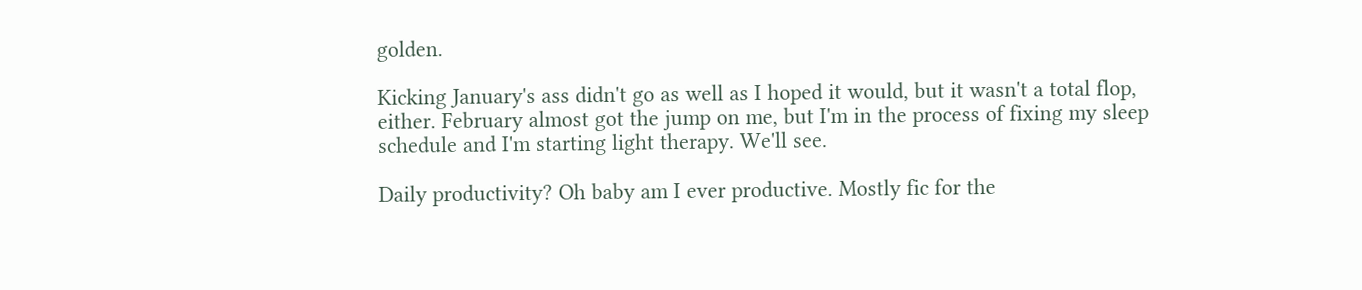golden.

Kicking January's ass didn't go as well as I hoped it would, but it wasn't a total flop, either. February almost got the jump on me, but I'm in the process of fixing my sleep schedule and I'm starting light therapy. We'll see.

Daily productivity? Oh baby am I ever productive. Mostly fic for the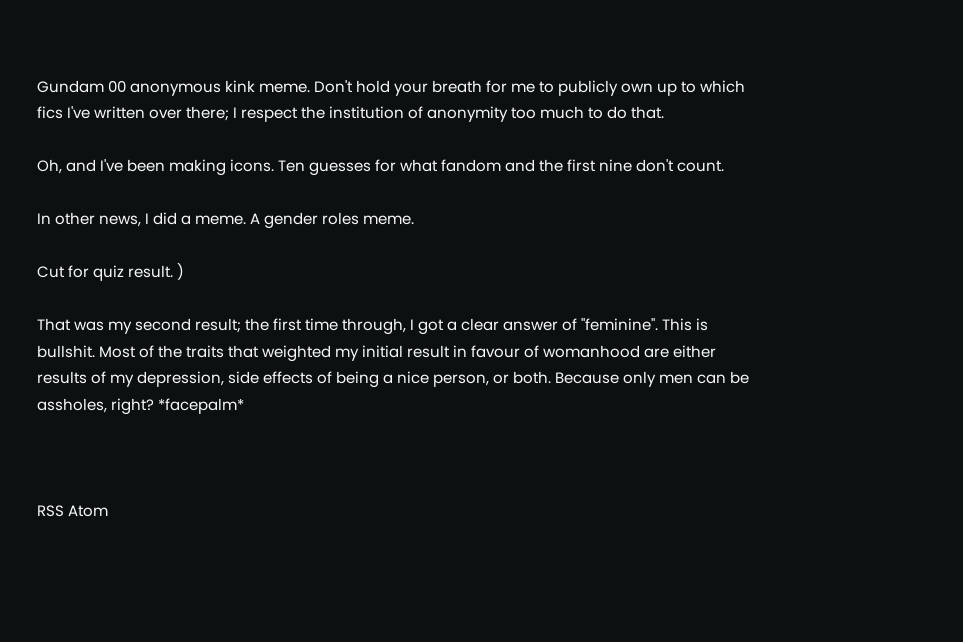Gundam 00 anonymous kink meme. Don't hold your breath for me to publicly own up to which fics I've written over there; I respect the institution of anonymity too much to do that.

Oh, and I've been making icons. Ten guesses for what fandom and the first nine don't count.

In other news, I did a meme. A gender roles meme.

Cut for quiz result. )

That was my second result; the first time through, I got a clear answer of "feminine". This is bullshit. Most of the traits that weighted my initial result in favour of womanhood are either results of my depression, side effects of being a nice person, or both. Because only men can be assholes, right? *facepalm*



RSS Atom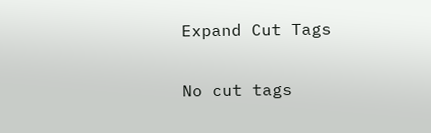Expand Cut Tags

No cut tags